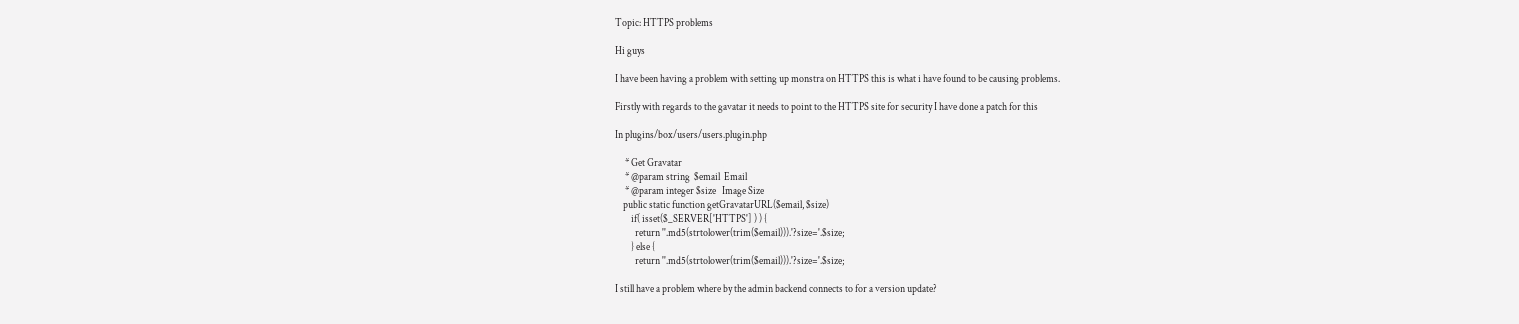Topic: HTTPS problems

Hi guys

I have been having a problem with setting up monstra on HTTPS this is what i have found to be causing problems.

Firstly with regards to the gavatar it needs to point to the HTTPS site for security I have done a patch for this

In plugins/box/users/users.plugin.php

     * Get Gravatar
     * @param string  $email  Email
     * @param integer $size   Image Size
    public static function getGravatarURL($email, $size)
        if( isset($_SERVER['HTTPS'] ) ) {
          return ''.md5(strtolower(trim($email))).'?size='.$size;
        } else {
          return ''.md5(strtolower(trim($email))).'?size='.$size;

I still have a problem where by the admin backend connects to for a version update?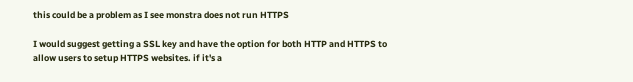this could be a problem as I see monstra does not run HTTPS

I would suggest getting a SSL key and have the option for both HTTP and HTTPS to allow users to setup HTTPS websites. if it's a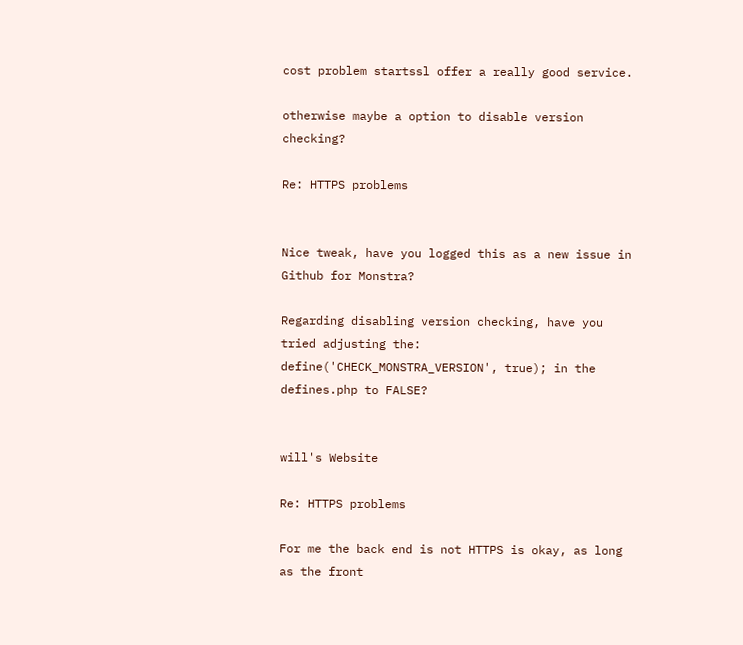cost problem startssl offer a really good service.

otherwise maybe a option to disable version checking?

Re: HTTPS problems


Nice tweak, have you logged this as a new issue in Github for Monstra?

Regarding disabling version checking, have you tried adjusting the: define('CHECK_MONSTRA_VERSION', true); in the defines.php to FALSE?


will's Website

Re: HTTPS problems

For me the back end is not HTTPS is okay, as long as the front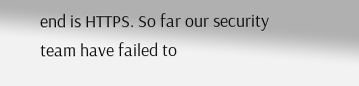end is HTTPS. So far our security team have failed to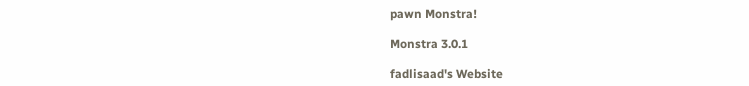pawn Monstra!

Monstra 3.0.1

fadlisaad's Website